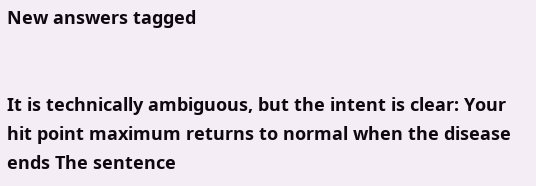New answers tagged


It is technically ambiguous, but the intent is clear: Your hit point maximum returns to normal when the disease ends The sentence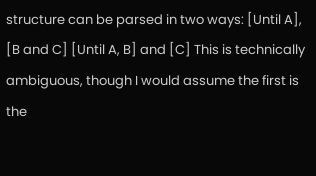structure can be parsed in two ways: [Until A], [B and C] [Until A, B] and [C] This is technically ambiguous, though I would assume the first is the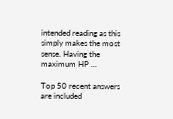intended reading as this simply makes the most sense. Having the maximum HP ...

Top 50 recent answers are included